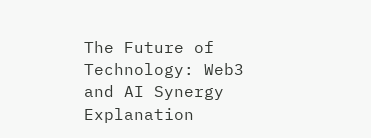The Future of Technology: Web3 and AI Synergy Explanation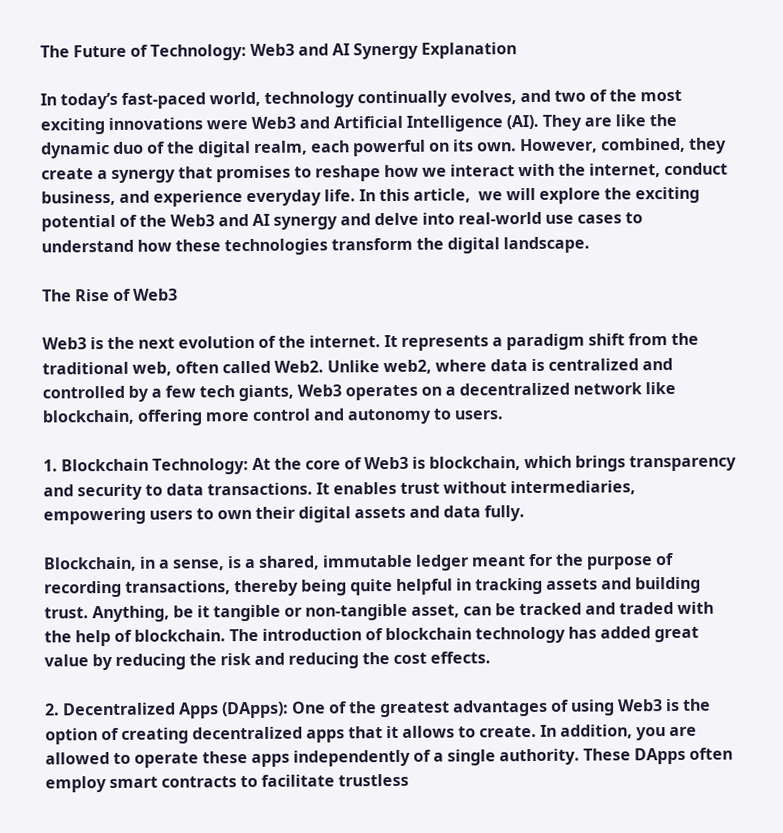The Future of Technology: Web3 and AI Synergy Explanation

In today’s fast-paced world, technology continually evolves, and two of the most exciting innovations were Web3 and Artificial Intelligence (AI). They are like the dynamic duo of the digital realm, each powerful on its own. However, combined, they create a synergy that promises to reshape how we interact with the internet, conduct business, and experience everyday life. In this article,  we will explore the exciting potential of the Web3 and AI synergy and delve into real-world use cases to understand how these technologies transform the digital landscape.

The Rise of Web3

Web3 is the next evolution of the internet. It represents a paradigm shift from the traditional web, often called Web2. Unlike web2, where data is centralized and controlled by a few tech giants, Web3 operates on a decentralized network like blockchain, offering more control and autonomy to users.

1. Blockchain Technology: At the core of Web3 is blockchain, which brings transparency and security to data transactions. It enables trust without intermediaries, empowering users to own their digital assets and data fully.

Blockchain, in a sense, is a shared, immutable ledger meant for the purpose of recording transactions, thereby being quite helpful in tracking assets and building trust. Anything, be it tangible or non-tangible asset, can be tracked and traded with the help of blockchain. The introduction of blockchain technology has added great value by reducing the risk and reducing the cost effects.

2. Decentralized Apps (DApps): One of the greatest advantages of using Web3 is the option of creating decentralized apps that it allows to create. In addition, you are allowed to operate these apps independently of a single authority. These DApps often employ smart contracts to facilitate trustless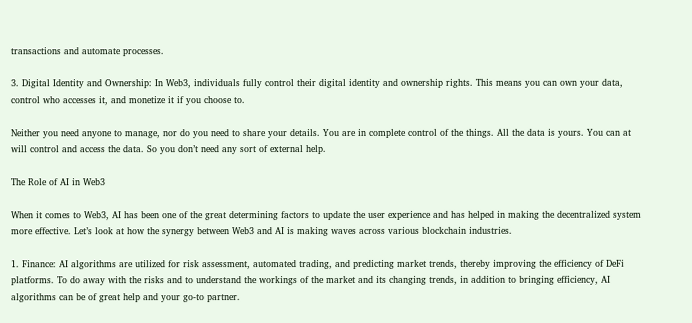transactions and automate processes.

3. Digital Identity and Ownership: In Web3, individuals fully control their digital identity and ownership rights. This means you can own your data, control who accesses it, and monetize it if you choose to.

Neither you need anyone to manage, nor do you need to share your details. You are in complete control of the things. All the data is yours. You can at will control and access the data. So you don’t need any sort of external help.

The Role of AI in Web3

When it comes to Web3, AI has been one of the great determining factors to update the user experience and has helped in making the decentralized system more effective. Let’s look at how the synergy between Web3 and AI is making waves across various blockchain industries.

1. Finance: AI algorithms are utilized for risk assessment, automated trading, and predicting market trends, thereby improving the efficiency of DeFi platforms. To do away with the risks and to understand the workings of the market and its changing trends, in addition to bringing efficiency, AI algorithms can be of great help and your go-to partner.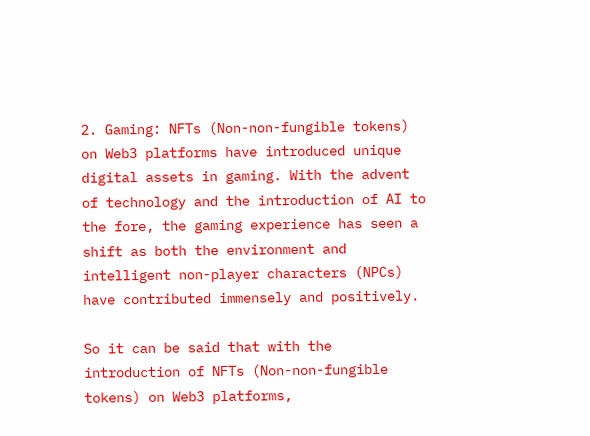2. Gaming: NFTs (Non-non-fungible tokens) on Web3 platforms have introduced unique digital assets in gaming. With the advent of technology and the introduction of AI to the fore, the gaming experience has seen a shift as both the environment and intelligent non-player characters (NPCs)  have contributed immensely and positively.

So it can be said that with the introduction of NFTs (Non-non-fungible tokens) on Web3 platforms,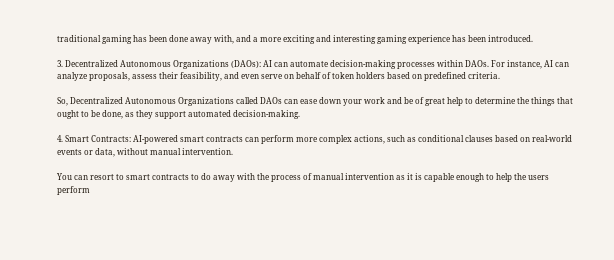traditional gaming has been done away with, and a more exciting and interesting gaming experience has been introduced.

3. Decentralized Autonomous Organizations (DAOs): AI can automate decision-making processes within DAOs. For instance, AI can analyze proposals, assess their feasibility, and even serve on behalf of token holders based on predefined criteria.

So, Decentralized Autonomous Organizations called DAOs can ease down your work and be of great help to determine the things that ought to be done, as they support automated decision-making.

4. Smart Contracts: AI-powered smart contracts can perform more complex actions, such as conditional clauses based on real-world events or data, without manual intervention.

You can resort to smart contracts to do away with the process of manual intervention as it is capable enough to help the users perform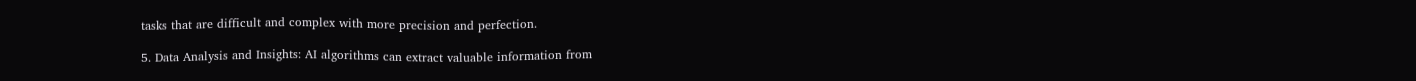tasks that are difficult and complex with more precision and perfection.

5. Data Analysis and Insights: AI algorithms can extract valuable information from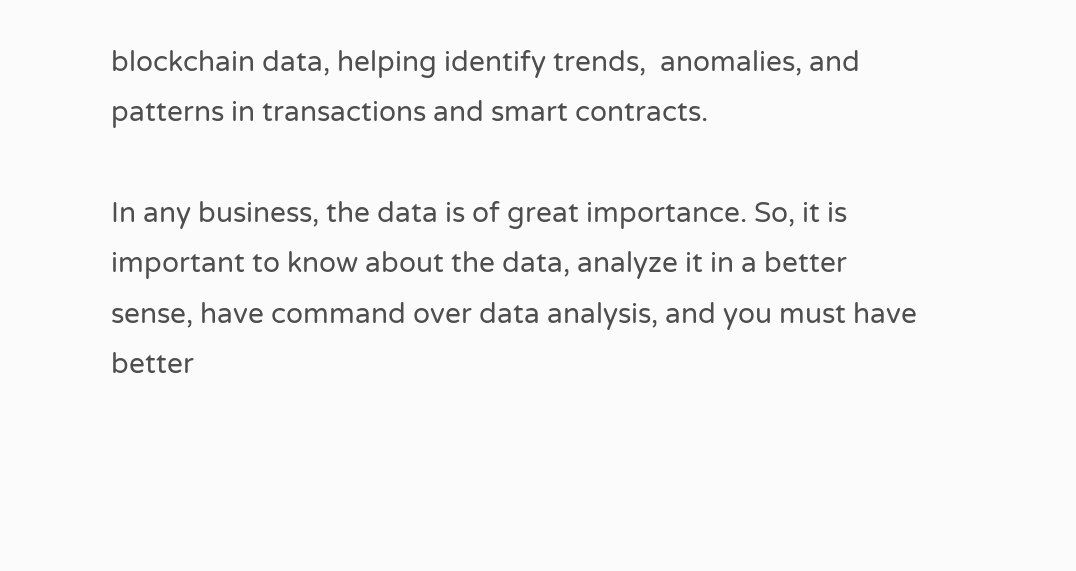blockchain data, helping identify trends,  anomalies, and patterns in transactions and smart contracts.

In any business, the data is of great importance. So, it is important to know about the data, analyze it in a better sense, have command over data analysis, and you must have better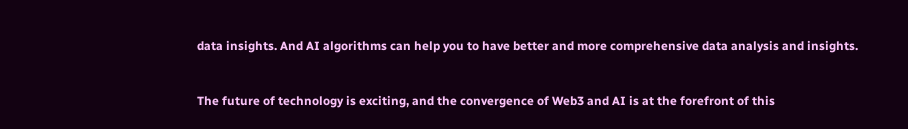data insights. And AI algorithms can help you to have better and more comprehensive data analysis and insights.


The future of technology is exciting, and the convergence of Web3 and AI is at the forefront of this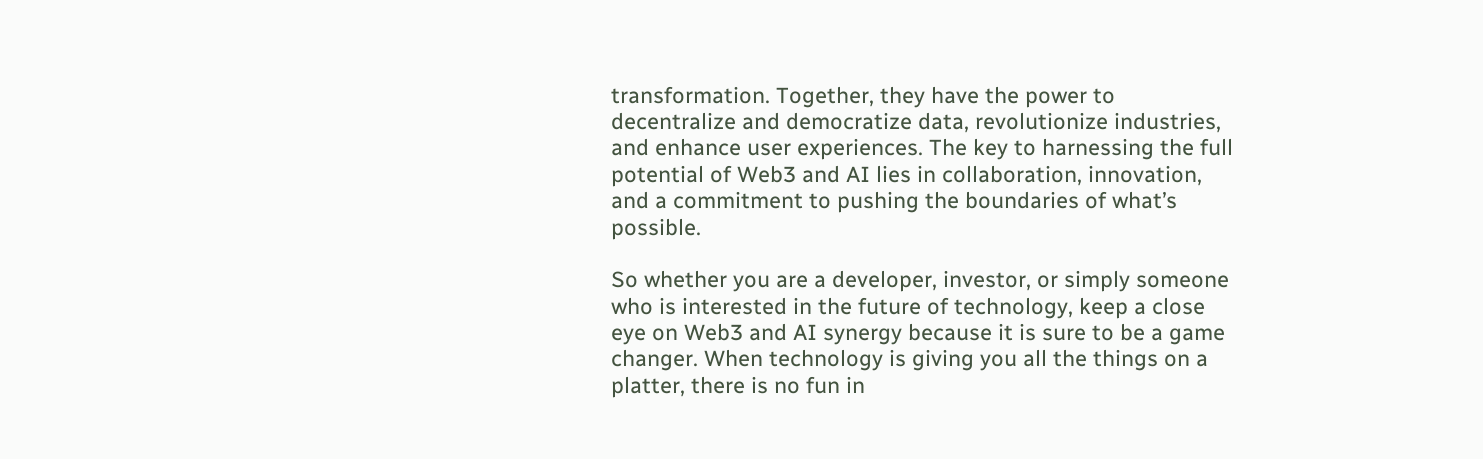transformation. Together, they have the power to decentralize and democratize data, revolutionize industries, and enhance user experiences. The key to harnessing the full potential of Web3 and AI lies in collaboration, innovation, and a commitment to pushing the boundaries of what’s possible.

So whether you are a developer, investor, or simply someone who is interested in the future of technology, keep a close eye on Web3 and AI synergy because it is sure to be a game changer. When technology is giving you all the things on a platter, there is no fun in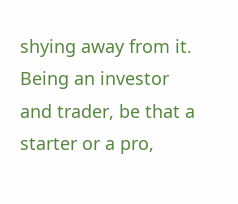shying away from it. Being an investor and trader, be that a starter or a pro,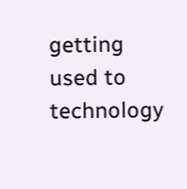getting used to technology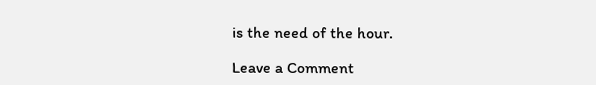is the need of the hour.

Leave a Comment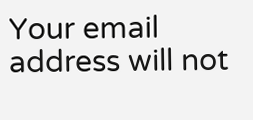Your email address will not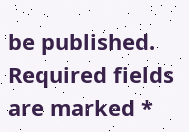be published. Required fields are marked *